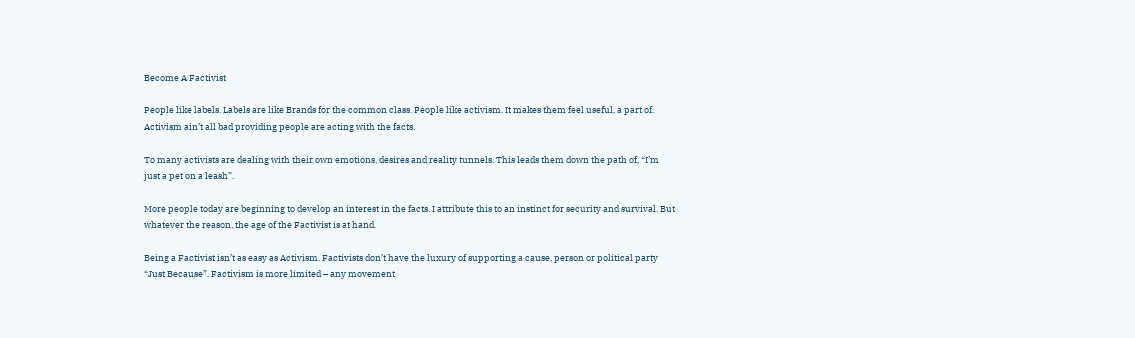Become A Factivist

People like labels. Labels are like Brands for the common class. People like activism. It makes them feel useful, a part of. Activism ain’t all bad providing people are acting with the facts.

To many activists are dealing with their own emotions, desires and reality tunnels. This leads them down the path of, “I’m just a pet on a leash”.

More people today are beginning to develop an interest in the facts. I attribute this to an instinct for security and survival. But whatever the reason, the age of the Factivist is at hand.

Being a Factivist isn’t as easy as Activism. Factivists don’t have the luxury of supporting a cause, person or political party “Just Because”. Factivism is more limited – any movement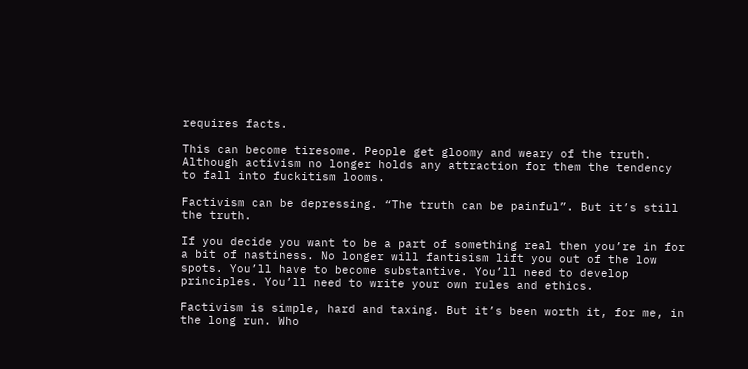requires facts.

This can become tiresome. People get gloomy and weary of the truth. Although activism no longer holds any attraction for them the tendency to fall into fuckitism looms.

Factivism can be depressing. “The truth can be painful”. But it’s still the truth.

If you decide you want to be a part of something real then you’re in for a bit of nastiness. No longer will fantisism lift you out of the low spots. You’ll have to become substantive. You’ll need to develop principles. You’ll need to write your own rules and ethics.

Factivism is simple, hard and taxing. But it’s been worth it, for me, in the long run. Who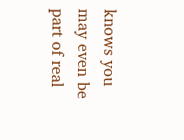knows you may even be part of real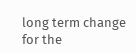long term change for the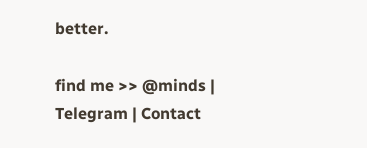better.

find me >> @minds | Telegram | Contact